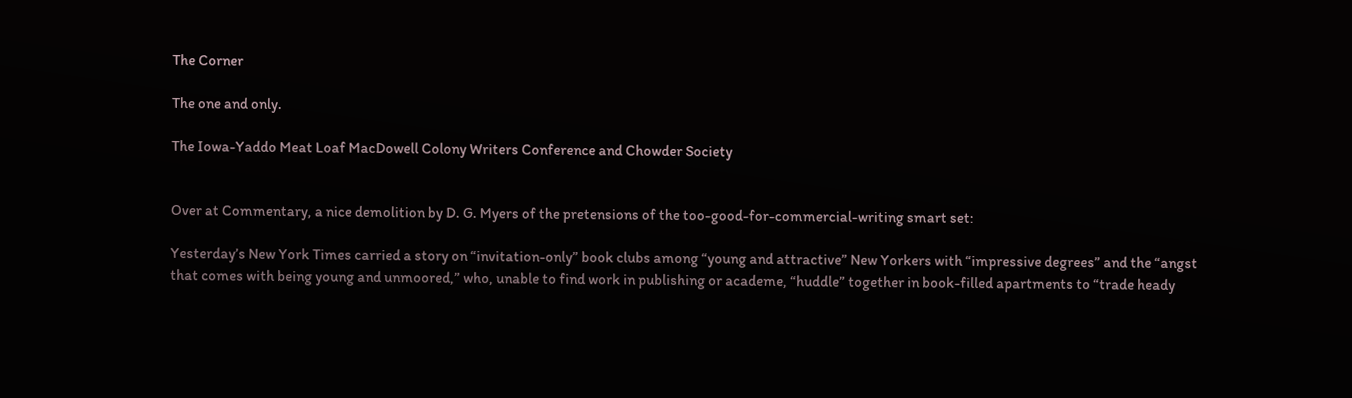The Corner

The one and only.

The Iowa-Yaddo Meat Loaf MacDowell Colony Writers Conference and Chowder Society


Over at Commentary, a nice demolition by D. G. Myers of the pretensions of the too-good-for-commercial-writing smart set:

Yesterday’s New York Times carried a story on “invitation-only” book clubs among “young and attractive” New Yorkers with “impressive degrees” and the “angst that comes with being young and unmoored,” who, unable to find work in publishing or academe, “huddle” together in book-filled apartments to “trade heady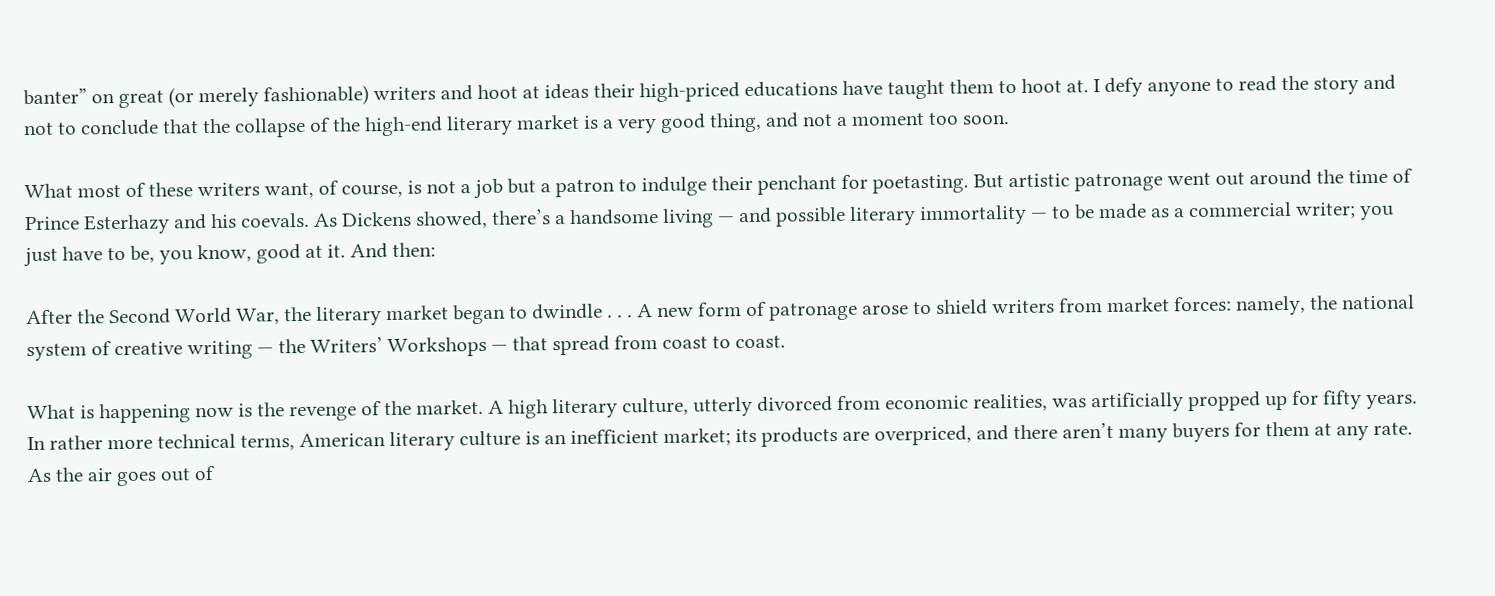banter” on great (or merely fashionable) writers and hoot at ideas their high-priced educations have taught them to hoot at. I defy anyone to read the story and not to conclude that the collapse of the high-end literary market is a very good thing, and not a moment too soon.

What most of these writers want, of course, is not a job but a patron to indulge their penchant for poetasting. But artistic patronage went out around the time of Prince Esterhazy and his coevals. As Dickens showed, there’s a handsome living — and possible literary immortality — to be made as a commercial writer; you just have to be, you know, good at it. And then:

After the Second World War, the literary market began to dwindle . . . A new form of patronage arose to shield writers from market forces: namely, the national system of creative writing — the Writers’ Workshops — that spread from coast to coast.

What is happening now is the revenge of the market. A high literary culture, utterly divorced from economic realities, was artificially propped up for fifty years. In rather more technical terms, American literary culture is an inefficient market; its products are overpriced, and there aren’t many buyers for them at any rate. As the air goes out of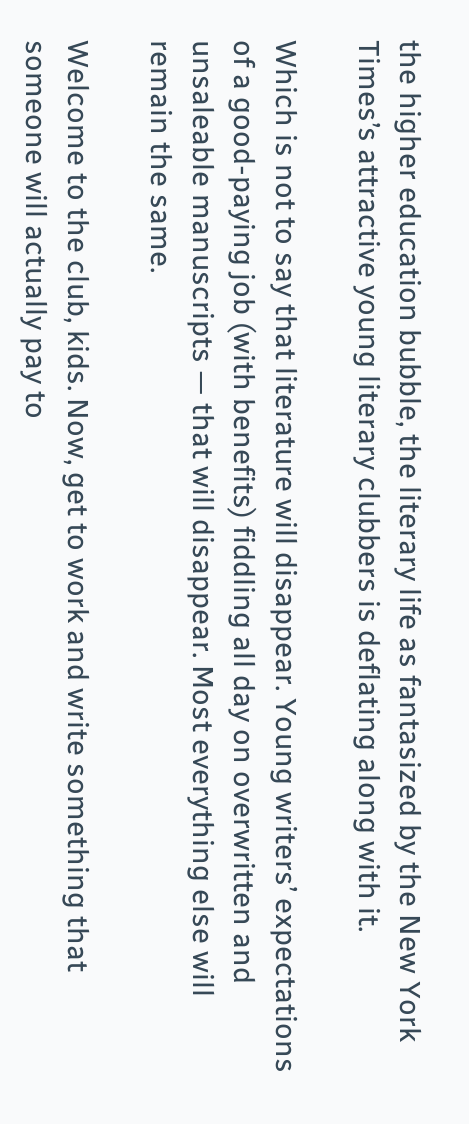the higher education bubble, the literary life as fantasized by the New York Times’s attractive young literary clubbers is deflating along with it.

Which is not to say that literature will disappear. Young writers’ expectations of a good-paying job (with benefits) fiddling all day on overwritten and unsaleable manuscripts — that will disappear. Most everything else will remain the same.

Welcome to the club, kids. Now, get to work and write something that someone will actually pay to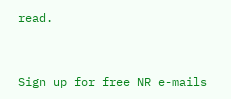read.


Sign up for free NR e-mails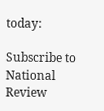today:

Subscribe to National Review